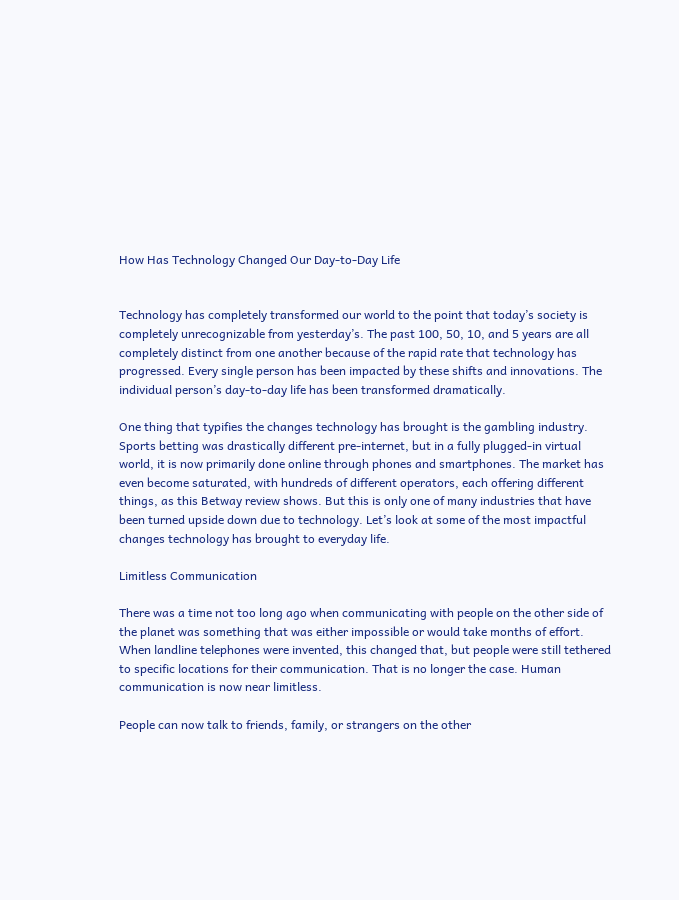How Has Technology Changed Our Day-to-Day Life


Technology has completely transformed our world to the point that today’s society is completely unrecognizable from yesterday’s. The past 100, 50, 10, and 5 years are all completely distinct from one another because of the rapid rate that technology has progressed. Every single person has been impacted by these shifts and innovations. The individual person’s day-to-day life has been transformed dramatically.

One thing that typifies the changes technology has brought is the gambling industry. Sports betting was drastically different pre-internet, but in a fully plugged-in virtual world, it is now primarily done online through phones and smartphones. The market has even become saturated, with hundreds of different operators, each offering different things, as this Betway review shows. But this is only one of many industries that have been turned upside down due to technology. Let’s look at some of the most impactful changes technology has brought to everyday life.

Limitless Communication

There was a time not too long ago when communicating with people on the other side of the planet was something that was either impossible or would take months of effort. When landline telephones were invented, this changed that, but people were still tethered to specific locations for their communication. That is no longer the case. Human communication is now near limitless.

People can now talk to friends, family, or strangers on the other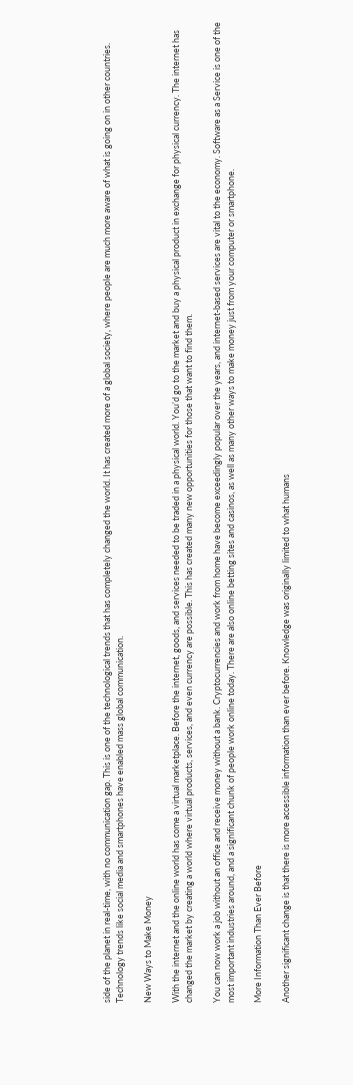side of the planet in real-time, with no communication gap. This is one of the technological trends that has completely changed the world. It has created more of a global society, where people are much more aware of what is going on in other countries. Technology trends like social media and smartphones have enabled mass global communication.

New Ways to Make Money

With the internet and the online world has come a virtual marketplace. Before the internet, goods, and services needed to be traded in a physical world. You’d go to the market and buy a physical product in exchange for physical currency. The internet has changed the market by creating a world where virtual products, services, and even currency are possible. This has created many new opportunities for those that want to find them.

You can now work a job without an office and receive money without a bank. Cryptocurrencies and work from home have become exceedingly popular over the years, and internet-based services are vital to the economy. Software as a Service is one of the most important industries around, and a significant chunk of people work online today. There are also online betting sites and casinos, as well as many other ways to make money just from your computer or smartphone.

More Information Than Ever Before

Another significant change is that there is more accessible information than ever before. Knowledge was originally limited to what humans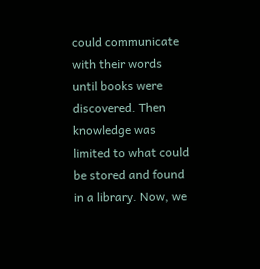could communicate with their words until books were discovered. Then knowledge was limited to what could be stored and found in a library. Now, we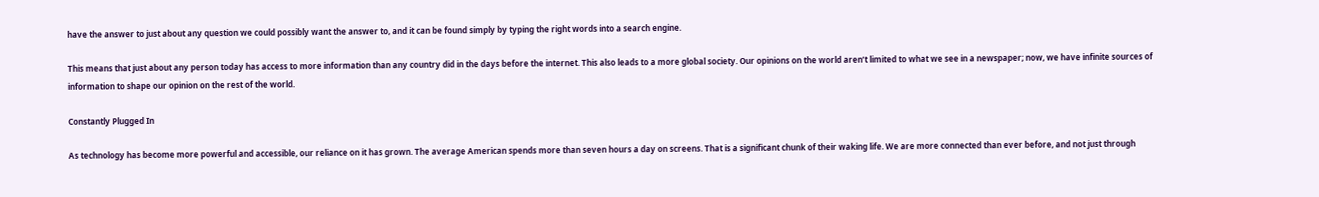have the answer to just about any question we could possibly want the answer to, and it can be found simply by typing the right words into a search engine.

This means that just about any person today has access to more information than any country did in the days before the internet. This also leads to a more global society. Our opinions on the world aren’t limited to what we see in a newspaper; now, we have infinite sources of information to shape our opinion on the rest of the world.

Constantly Plugged In

As technology has become more powerful and accessible, our reliance on it has grown. The average American spends more than seven hours a day on screens. That is a significant chunk of their waking life. We are more connected than ever before, and not just through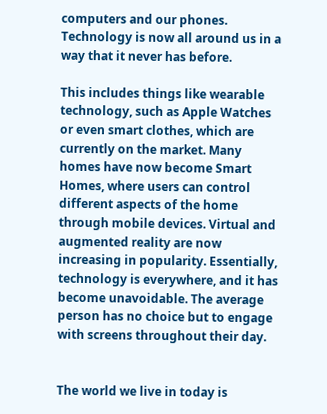computers and our phones. Technology is now all around us in a way that it never has before.

This includes things like wearable technology, such as Apple Watches or even smart clothes, which are currently on the market. Many homes have now become Smart Homes, where users can control different aspects of the home through mobile devices. Virtual and augmented reality are now increasing in popularity. Essentially, technology is everywhere, and it has become unavoidable. The average person has no choice but to engage with screens throughout their day.


The world we live in today is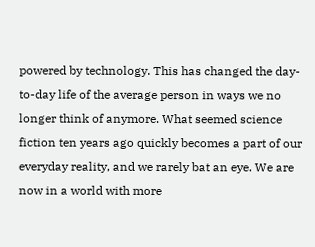powered by technology. This has changed the day-to-day life of the average person in ways we no longer think of anymore. What seemed science fiction ten years ago quickly becomes a part of our everyday reality, and we rarely bat an eye. We are now in a world with more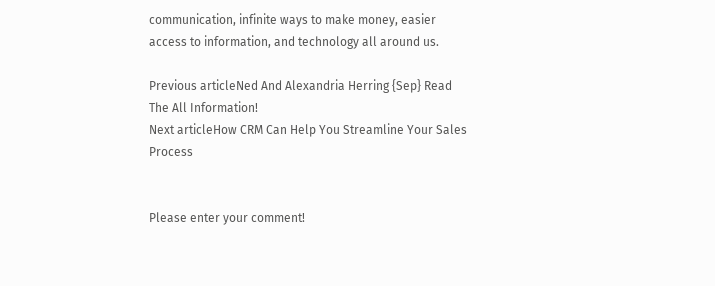communication, infinite ways to make money, easier access to information, and technology all around us.

Previous articleNed And Alexandria Herring {Sep} Read The All Information!
Next articleHow CRM Can Help You Streamline Your Sales Process


Please enter your comment!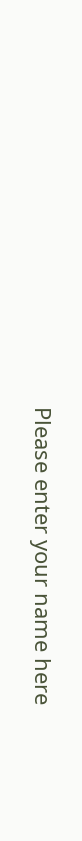Please enter your name here